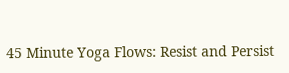45 Minute Yoga Flows: Resist and Persist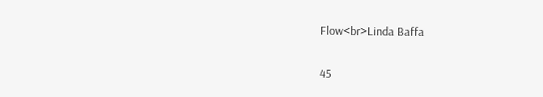Flow<br>Linda Baffa

45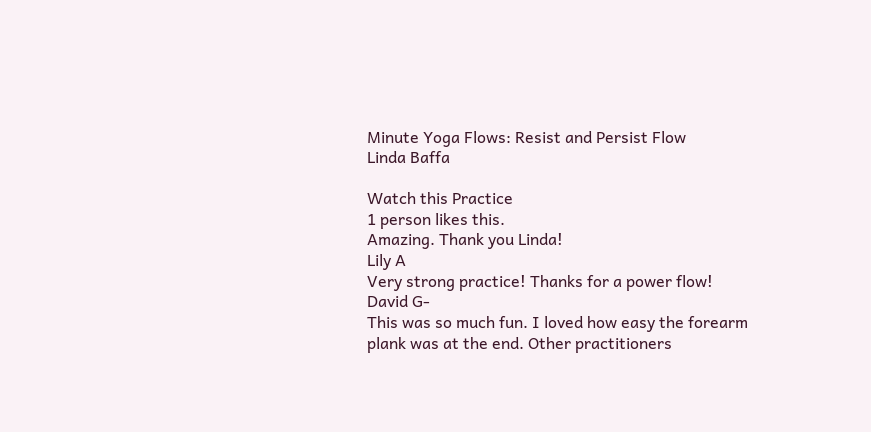Minute Yoga Flows: Resist and Persist Flow
Linda Baffa

Watch this Practice
1 person likes this.
Amazing. Thank you Linda!
Lily A
Very strong practice! Thanks for a power flow!
David G-
This was so much fun. I loved how easy the forearm plank was at the end. Other practitioners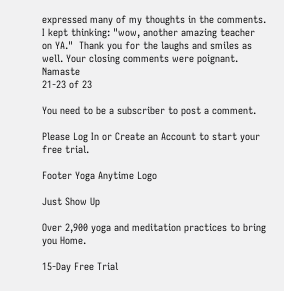expressed many of my thoughts in the comments. I kept thinking: "wow, another amazing teacher on YA."  Thank you for the laughs and smiles as well. Your closing comments were poignant. Namaste
21-23 of 23

You need to be a subscriber to post a comment.

Please Log In or Create an Account to start your free trial.

Footer Yoga Anytime Logo

Just Show Up

Over 2,900 yoga and meditation practices to bring you Home.

15-Day Free Trial